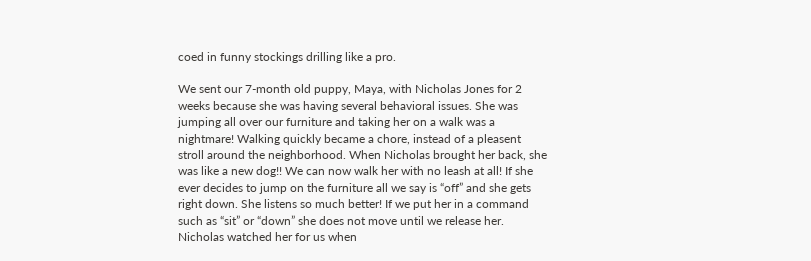coed in funny stockings drilling like a pro.

We sent our 7-month old puppy, Maya, with Nicholas Jones for 2 weeks because she was having several behavioral issues. She was jumping all over our furniture and taking her on a walk was a nightmare! Walking quickly became a chore, instead of a pleasent stroll around the neighborhood. When Nicholas brought her back, she was like a new dog!! We can now walk her with no leash at all! If she ever decides to jump on the furniture all we say is “off” and she gets right down. She listens so much better! If we put her in a command such as “sit” or “down” she does not move until we release her. Nicholas watched her for us when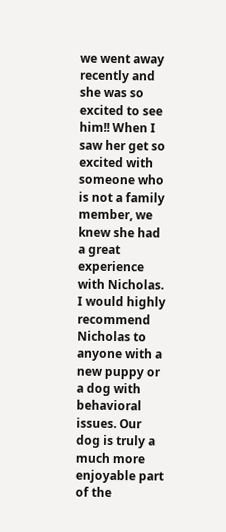we went away recently and she was so excited to see him!! When I saw her get so excited with someone who is not a family member, we knew she had a great experience with Nicholas. I would highly recommend Nicholas to anyone with a new puppy or a dog with behavioral issues. Our dog is truly a much more enjoyable part of the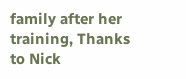family after her training, Thanks to Nick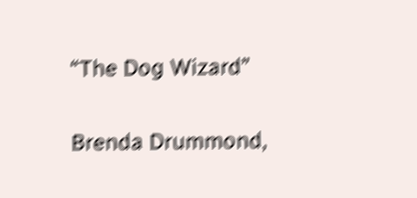“The Dog Wizard”

Brenda Drummond,